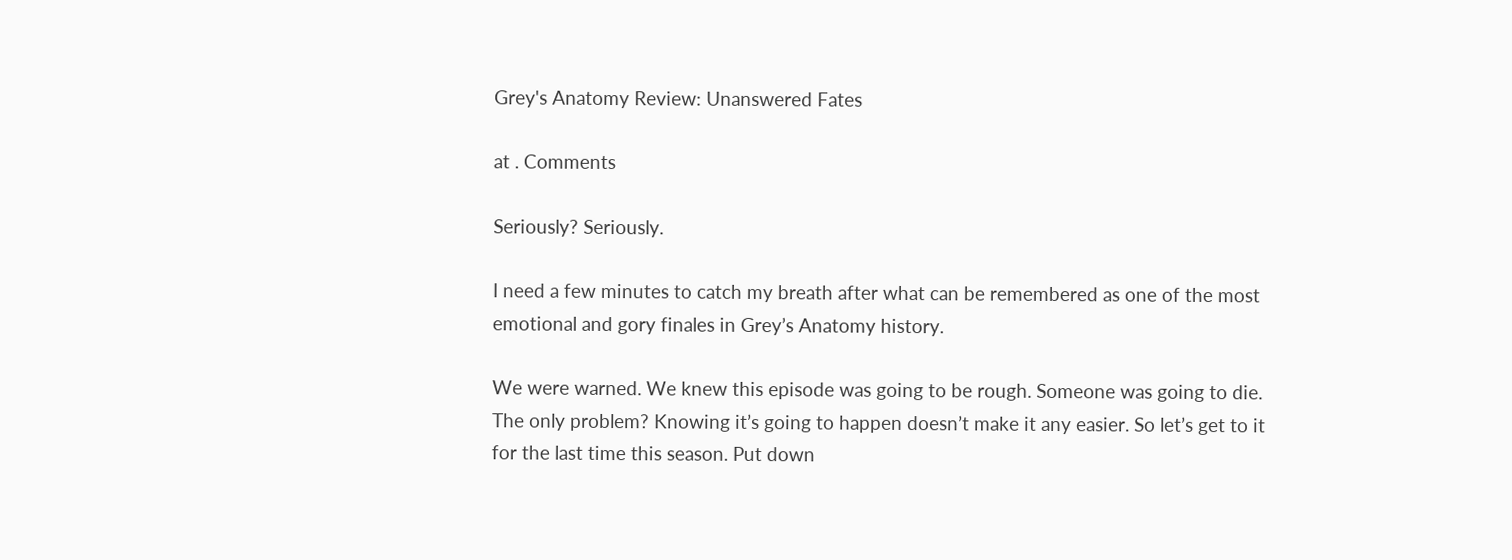Grey's Anatomy Review: Unanswered Fates

at . Comments

Seriously? Seriously.

I need a few minutes to catch my breath after what can be remembered as one of the most emotional and gory finales in Grey’s Anatomy history.

We were warned. We knew this episode was going to be rough. Someone was going to die. The only problem? Knowing it’s going to happen doesn’t make it any easier. So let’s get to it for the last time this season. Put down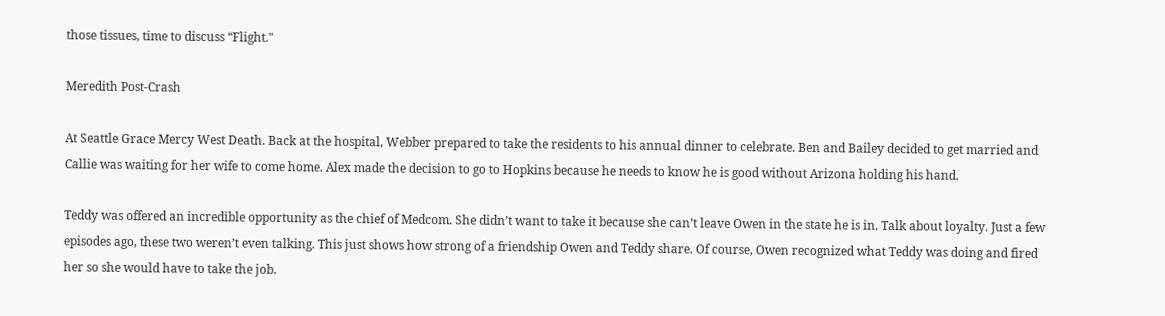those tissues, time to discuss “Flight."

Meredith Post-Crash

At Seattle Grace Mercy West Death. Back at the hospital, Webber prepared to take the residents to his annual dinner to celebrate. Ben and Bailey decided to get married and Callie was waiting for her wife to come home. Alex made the decision to go to Hopkins because he needs to know he is good without Arizona holding his hand.

Teddy was offered an incredible opportunity as the chief of Medcom. She didn’t want to take it because she can’t leave Owen in the state he is in. Talk about loyalty. Just a few episodes ago, these two weren’t even talking. This just shows how strong of a friendship Owen and Teddy share. Of course, Owen recognized what Teddy was doing and fired her so she would have to take the job.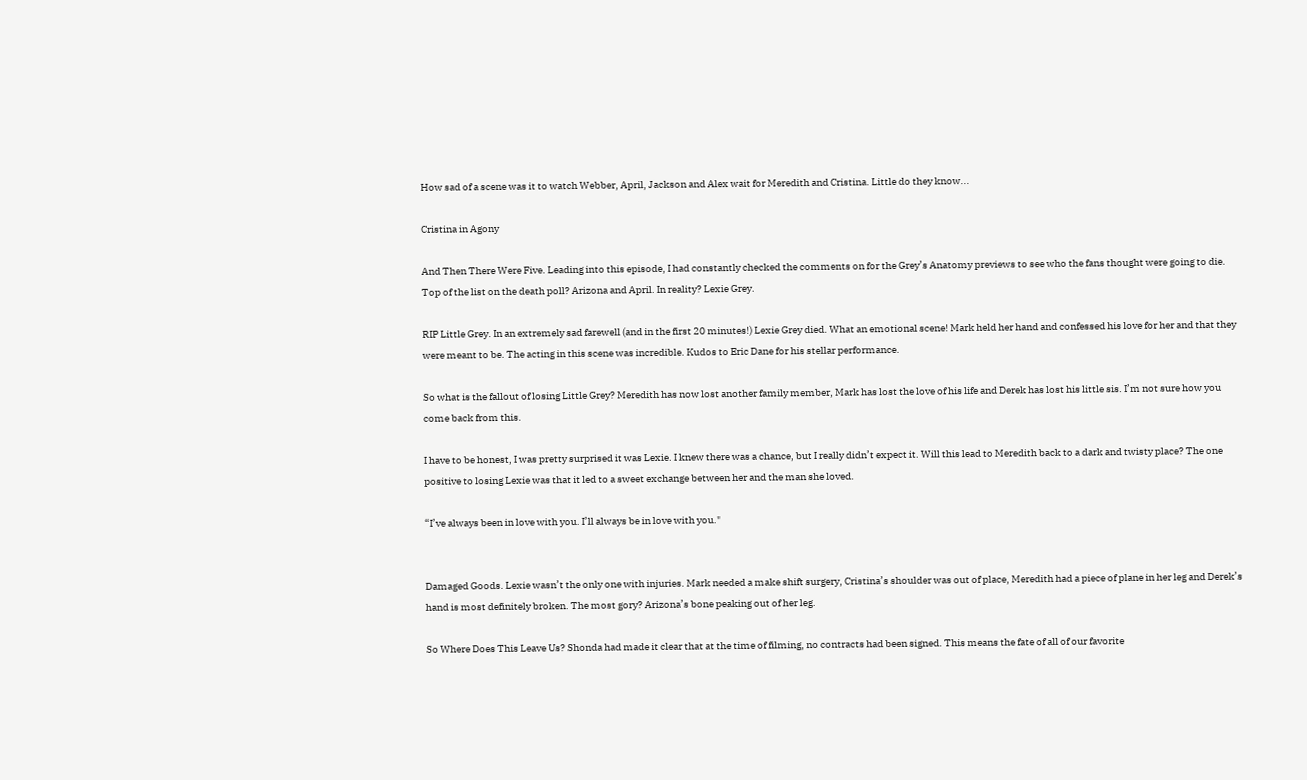How sad of a scene was it to watch Webber, April, Jackson and Alex wait for Meredith and Cristina. Little do they know...

Cristina in Agony

And Then There Were Five. Leading into this episode, I had constantly checked the comments on for the Grey’s Anatomy previews to see who the fans thought were going to die. Top of the list on the death poll? Arizona and April. In reality? Lexie Grey.

RIP Little Grey. In an extremely sad farewell (and in the first 20 minutes!) Lexie Grey died. What an emotional scene! Mark held her hand and confessed his love for her and that they were meant to be. The acting in this scene was incredible. Kudos to Eric Dane for his stellar performance.

So what is the fallout of losing Little Grey? Meredith has now lost another family member, Mark has lost the love of his life and Derek has lost his little sis. I’m not sure how you come back from this.

I have to be honest, I was pretty surprised it was Lexie. I knew there was a chance, but I really didn’t expect it. Will this lead to Meredith back to a dark and twisty place? The one positive to losing Lexie was that it led to a sweet exchange between her and the man she loved.

“I’ve always been in love with you. I’ll always be in love with you."


Damaged Goods. Lexie wasn’t the only one with injuries. Mark needed a make shift surgery, Cristina’s shoulder was out of place, Meredith had a piece of plane in her leg and Derek’s hand is most definitely broken. The most gory? Arizona’s bone peaking out of her leg.

So Where Does This Leave Us? Shonda had made it clear that at the time of filming, no contracts had been signed. This means the fate of all of our favorite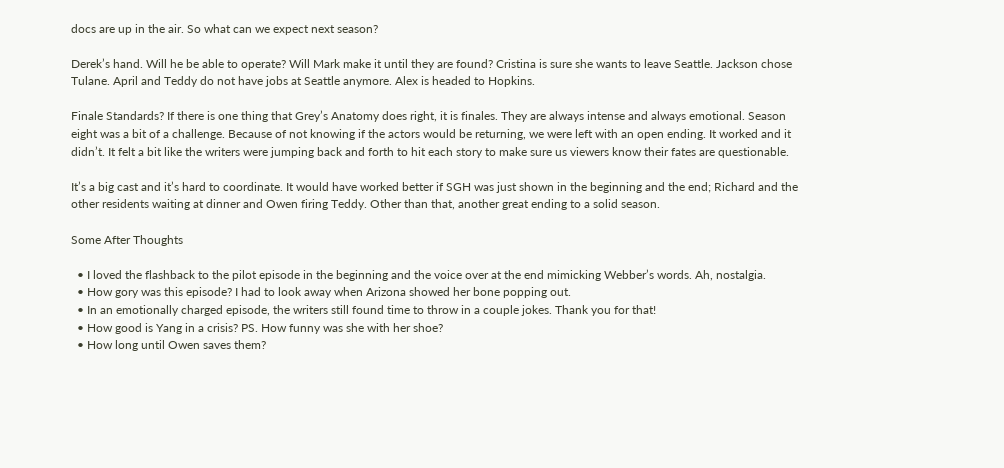docs are up in the air. So what can we expect next season?

Derek’s hand. Will he be able to operate? Will Mark make it until they are found? Cristina is sure she wants to leave Seattle. Jackson chose Tulane. April and Teddy do not have jobs at Seattle anymore. Alex is headed to Hopkins.

Finale Standards? If there is one thing that Grey’s Anatomy does right, it is finales. They are always intense and always emotional. Season eight was a bit of a challenge. Because of not knowing if the actors would be returning, we were left with an open ending. It worked and it didn’t. It felt a bit like the writers were jumping back and forth to hit each story to make sure us viewers know their fates are questionable.

It’s a big cast and it’s hard to coordinate. It would have worked better if SGH was just shown in the beginning and the end; Richard and the other residents waiting at dinner and Owen firing Teddy. Other than that, another great ending to a solid season.

Some After Thoughts

  • I loved the flashback to the pilot episode in the beginning and the voice over at the end mimicking Webber’s words. Ah, nostalgia.
  • How gory was this episode? I had to look away when Arizona showed her bone popping out.
  • In an emotionally charged episode, the writers still found time to throw in a couple jokes. Thank you for that!
  • How good is Yang in a crisis? PS. How funny was she with her shoe?
  • How long until Owen saves them?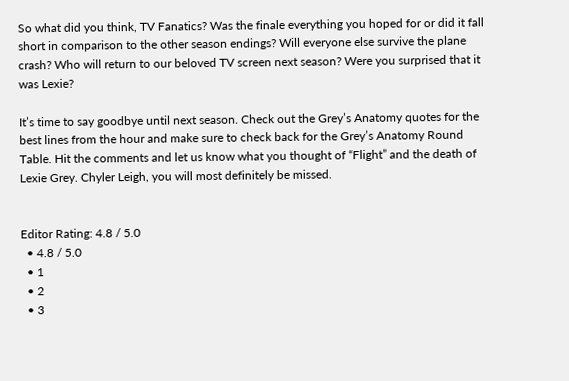So what did you think, TV Fanatics? Was the finale everything you hoped for or did it fall short in comparison to the other season endings? Will everyone else survive the plane crash? Who will return to our beloved TV screen next season? Were you surprised that it was Lexie?

It’s time to say goodbye until next season. Check out the Grey’s Anatomy quotes for the best lines from the hour and make sure to check back for the Grey’s Anatomy Round Table. Hit the comments and let us know what you thought of “Flight” and the death of Lexie Grey. Chyler Leigh, you will most definitely be missed.


Editor Rating: 4.8 / 5.0
  • 4.8 / 5.0
  • 1
  • 2
  • 3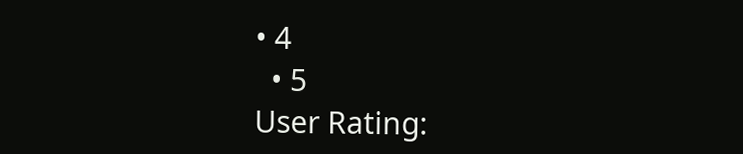• 4
  • 5
User Rating: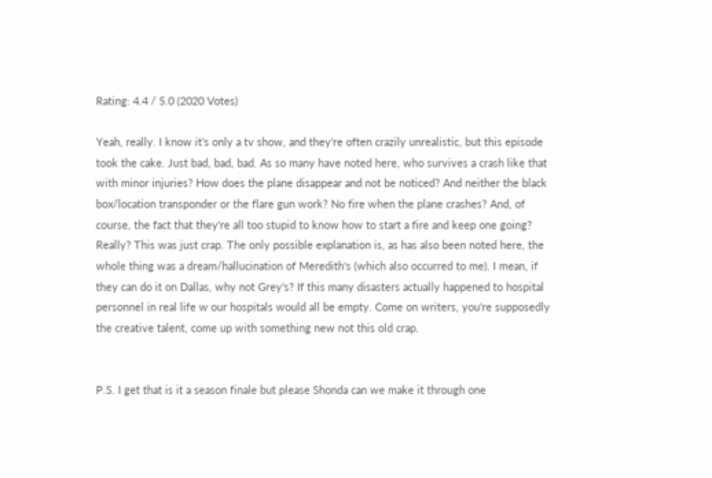Rating: 4.4 / 5.0 (2020 Votes)

Yeah, really. I know it's only a tv show, and they're often crazily unrealistic, but this episode took the cake. Just bad, bad, bad. As so many have noted here, who survives a crash like that with minor injuries? How does the plane disappear and not be noticed? And neither the black box/location transponder or the flare gun work? No fire when the plane crashes? And, of course, the fact that they're all too stupid to know how to start a fire and keep one going? Really? This was just crap. The only possible explanation is, as has also been noted here, the whole thing was a dream/hallucination of Meredith's (which also occurred to me). I mean, if they can do it on Dallas, why not Grey's? If this many disasters actually happened to hospital personnel in real life w our hospitals would all be empty. Come on writers, you're supposedly the creative talent, come up with something new not this old crap.


P.S. I get that is it a season finale but please Shonda can we make it through one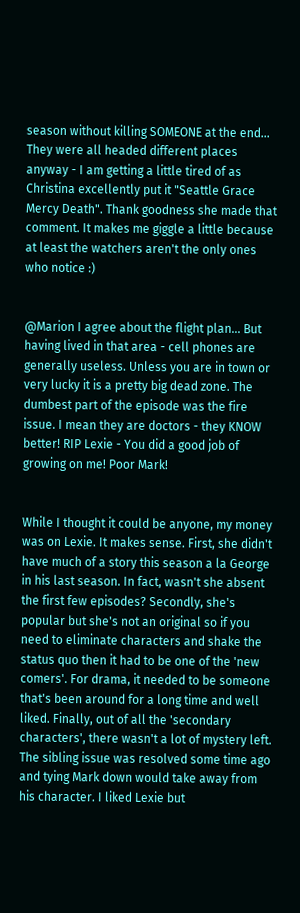season without killing SOMEONE at the end... They were all headed different places anyway - I am getting a little tired of as Christina excellently put it "Seattle Grace Mercy Death". Thank goodness she made that comment. It makes me giggle a little because at least the watchers aren't the only ones who notice :)


@Marion I agree about the flight plan... But having lived in that area - cell phones are generally useless. Unless you are in town or very lucky it is a pretty big dead zone. The dumbest part of the episode was the fire issue. I mean they are doctors - they KNOW better! RIP Lexie - You did a good job of growing on me! Poor Mark!


While I thought it could be anyone, my money was on Lexie. It makes sense. First, she didn't have much of a story this season a la George in his last season. In fact, wasn't she absent the first few episodes? Secondly, she's popular but she's not an original so if you need to eliminate characters and shake the status quo then it had to be one of the 'new comers'. For drama, it needed to be someone that's been around for a long time and well liked. Finally, out of all the 'secondary characters', there wasn't a lot of mystery left. The sibling issue was resolved some time ago and tying Mark down would take away from his character. I liked Lexie but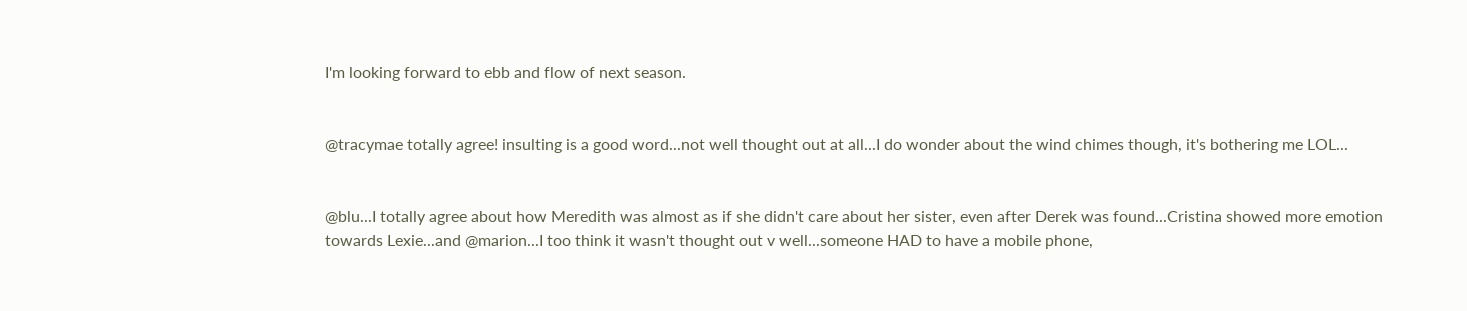I'm looking forward to ebb and flow of next season.


@tracymae totally agree! insulting is a good word...not well thought out at all...I do wonder about the wind chimes though, it's bothering me LOL...


@blu...I totally agree about how Meredith was almost as if she didn't care about her sister, even after Derek was found...Cristina showed more emotion towards Lexie...and @marion...I too think it wasn't thought out v well...someone HAD to have a mobile phone,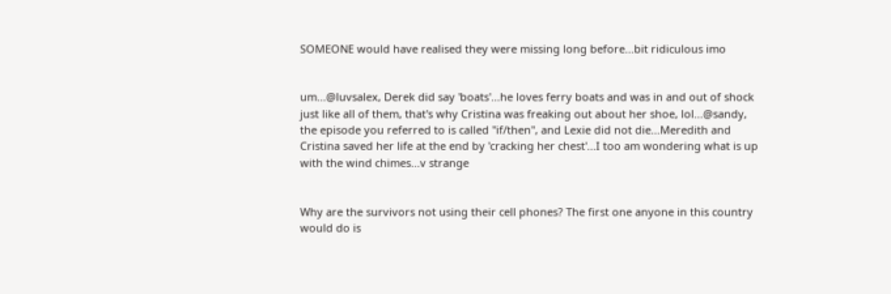SOMEONE would have realised they were missing long before...bit ridiculous imo


um...@luvsalex, Derek did say 'boats'...he loves ferry boats and was in and out of shock just like all of them, that's why Cristina was freaking out about her shoe, lol...@sandy, the episode you referred to is called "if/then", and Lexie did not die...Meredith and Cristina saved her life at the end by 'cracking her chest'...I too am wondering what is up with the wind chimes...v strange


Why are the survivors not using their cell phones? The first one anyone in this country would do is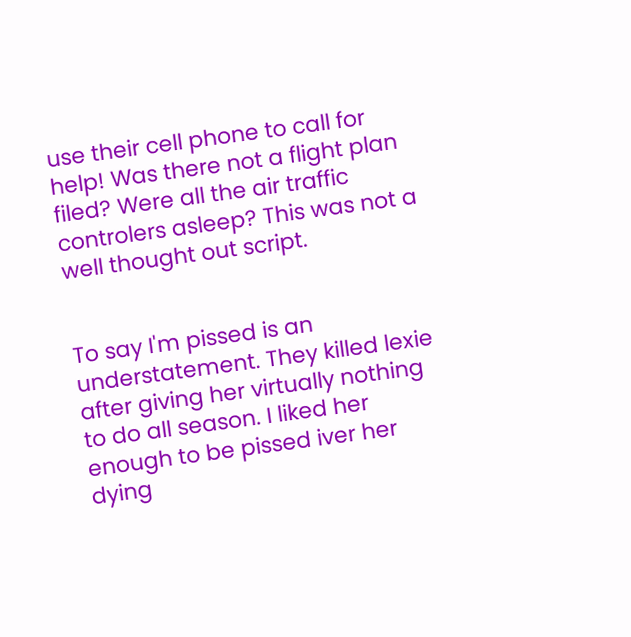use their cell phone to call for help! Was there not a flight plan filed? Were all the air traffic controlers asleep? This was not a well thought out script.


To say I'm pissed is an understatement. They killed lexie after giving her virtually nothing to do all season. I liked her enough to be pissed iver her dying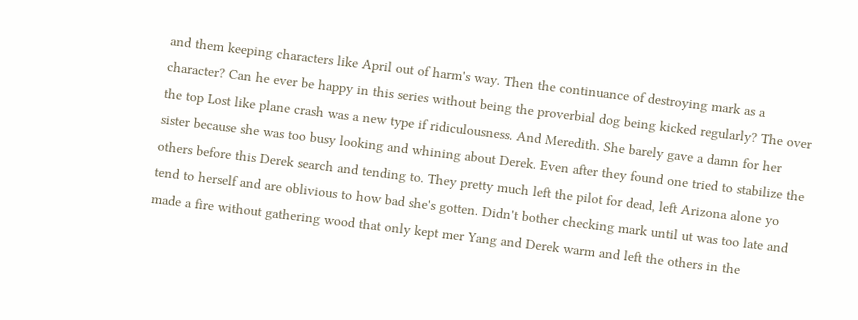and them keeping characters like April out of harm's way. Then the continuance of destroying mark as a character? Can he ever be happy in this series without being the proverbial dog being kicked regularly? The over the top Lost like plane crash was a new type if ridiculousness. And Meredith. She barely gave a damn for her sister because she was too busy looking and whining about Derek. Even after they found one tried to stabilize the others before this Derek search and tending to. They pretty much left the pilot for dead, left Arizona alone yo tend to herself and are oblivious to how bad she's gotten. Didn't bother checking mark until ut was too late and made a fire without gathering wood that only kept mer Yang and Derek warm and left the others in the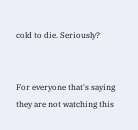cold to die. Seriously?


For everyone that's saying they are not watching this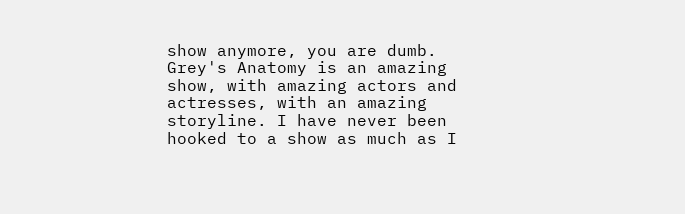show anymore, you are dumb. Grey's Anatomy is an amazing show, with amazing actors and actresses, with an amazing storyline. I have never been hooked to a show as much as I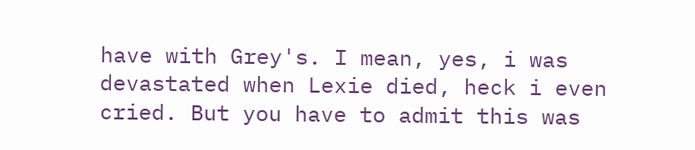have with Grey's. I mean, yes, i was devastated when Lexie died, heck i even cried. But you have to admit this was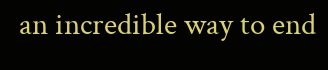an incredible way to end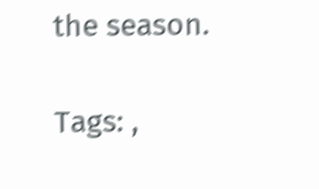the season.

Tags: ,